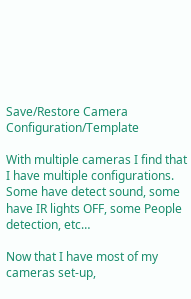Save/Restore Camera Configuration/Template

With multiple cameras I find that I have multiple configurations. Some have detect sound, some have IR lights OFF, some People detection, etc…

Now that I have most of my cameras set-up,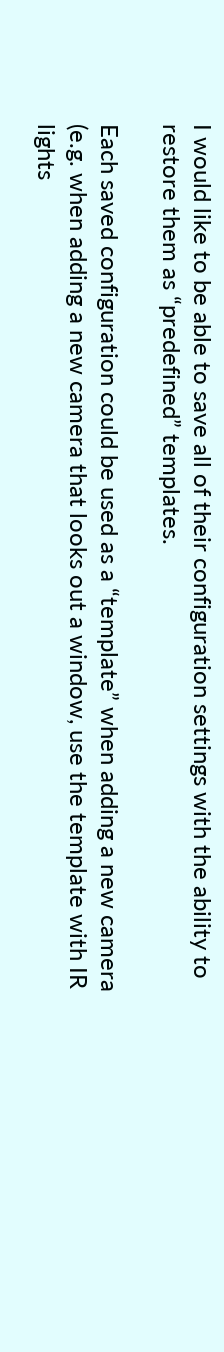I would like to be able to save all of their configuration settings with the ability to restore them as “predefined” templates.

Each saved configuration could be used as a “template” when adding a new camera (e.g. when adding a new camera that looks out a window, use the template with IR lights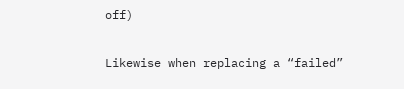off)

Likewise when replacing a “failed”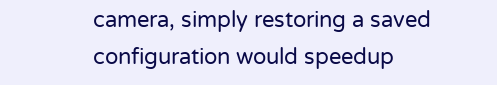camera, simply restoring a saved configuration would speedup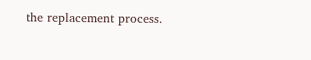the replacement process.